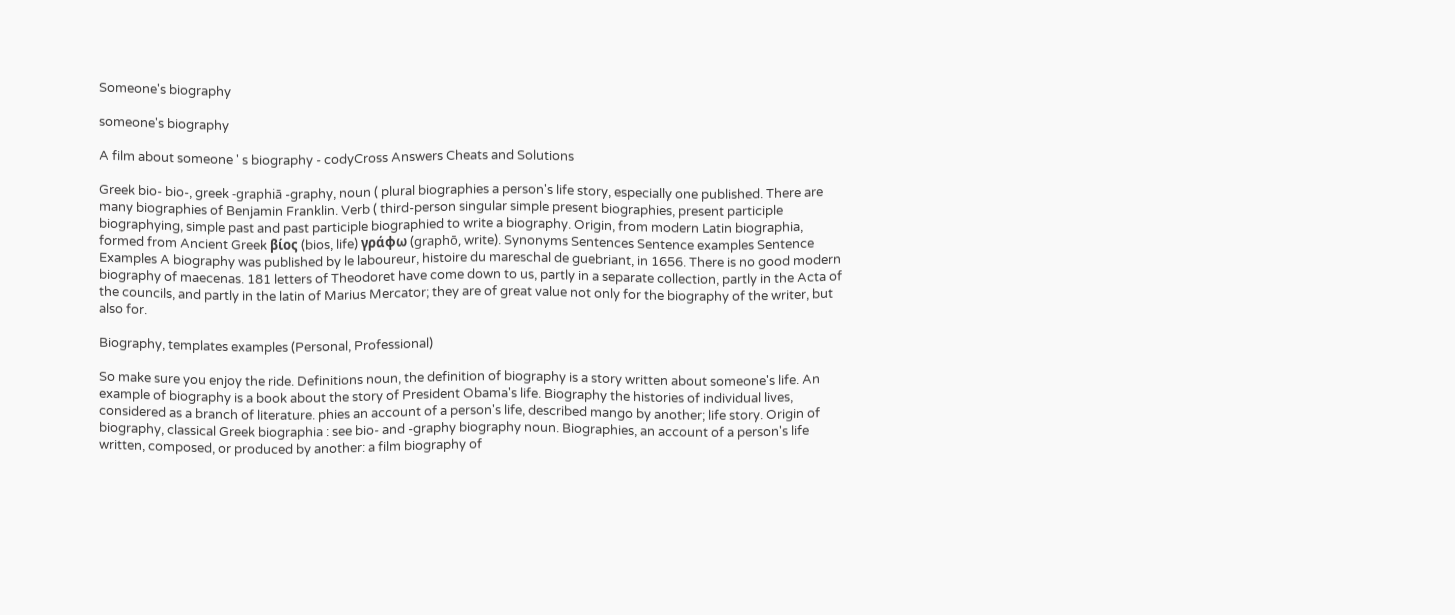Someone's biography

someone's biography

A film about someone ' s biography - codyCross Answers Cheats and Solutions

Greek bio- bio-, greek -graphiā -graphy, noun ( plural biographies a person's life story, especially one published. There are many biographies of Benjamin Franklin. Verb ( third-person singular simple present biographies, present participle biographying, simple past and past participle biographied to write a biography. Origin, from modern Latin biographia, formed from Ancient Greek βίος (bios, life) γράφω (graphō, write). Synonyms Sentences Sentence examples Sentence Examples A biography was published by le laboureur, histoire du mareschal de guebriant, in 1656. There is no good modern biography of maecenas. 181 letters of Theodoret have come down to us, partly in a separate collection, partly in the Acta of the councils, and partly in the latin of Marius Mercator; they are of great value not only for the biography of the writer, but also for.

Biography, templates examples (Personal, Professional)

So make sure you enjoy the ride. Definitions noun, the definition of biography is a story written about someone's life. An example of biography is a book about the story of President Obama's life. Biography the histories of individual lives, considered as a branch of literature. phies an account of a person's life, described mango by another; life story. Origin of biography, classical Greek biographia : see bio- and -graphy biography noun. Biographies, an account of a person's life written, composed, or produced by another: a film biography of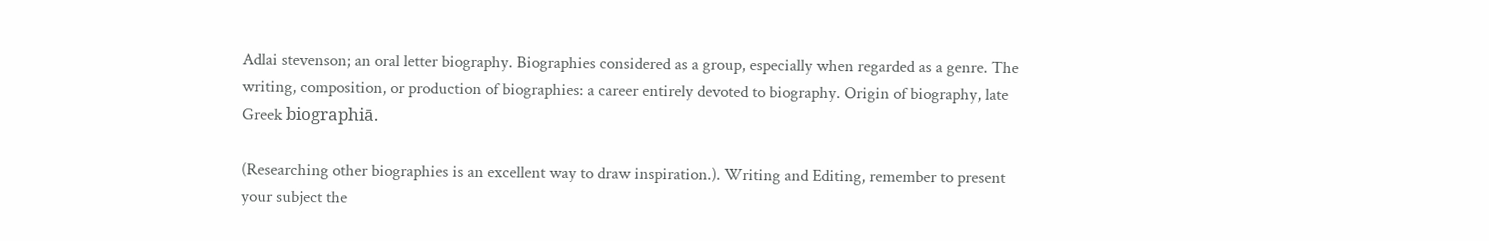Adlai stevenson; an oral letter biography. Biographies considered as a group, especially when regarded as a genre. The writing, composition, or production of biographies: a career entirely devoted to biography. Origin of biography, late Greek biographiā.

(Researching other biographies is an excellent way to draw inspiration.). Writing and Editing, remember to present your subject the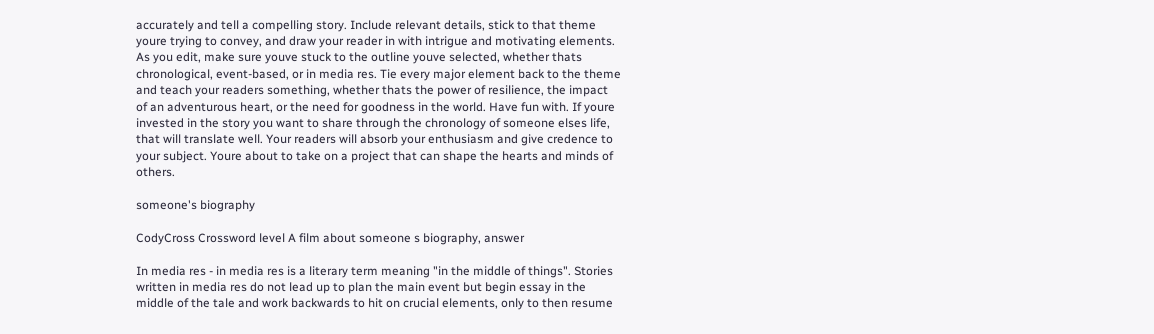accurately and tell a compelling story. Include relevant details, stick to that theme youre trying to convey, and draw your reader in with intrigue and motivating elements. As you edit, make sure youve stuck to the outline youve selected, whether thats chronological, event-based, or in media res. Tie every major element back to the theme and teach your readers something, whether thats the power of resilience, the impact of an adventurous heart, or the need for goodness in the world. Have fun with. If youre invested in the story you want to share through the chronology of someone elses life, that will translate well. Your readers will absorb your enthusiasm and give credence to your subject. Youre about to take on a project that can shape the hearts and minds of others.

someone's biography

CodyCross Crossword level A film about someone s biography, answer

In media res - in media res is a literary term meaning "in the middle of things". Stories written in media res do not lead up to plan the main event but begin essay in the middle of the tale and work backwards to hit on crucial elements, only to then resume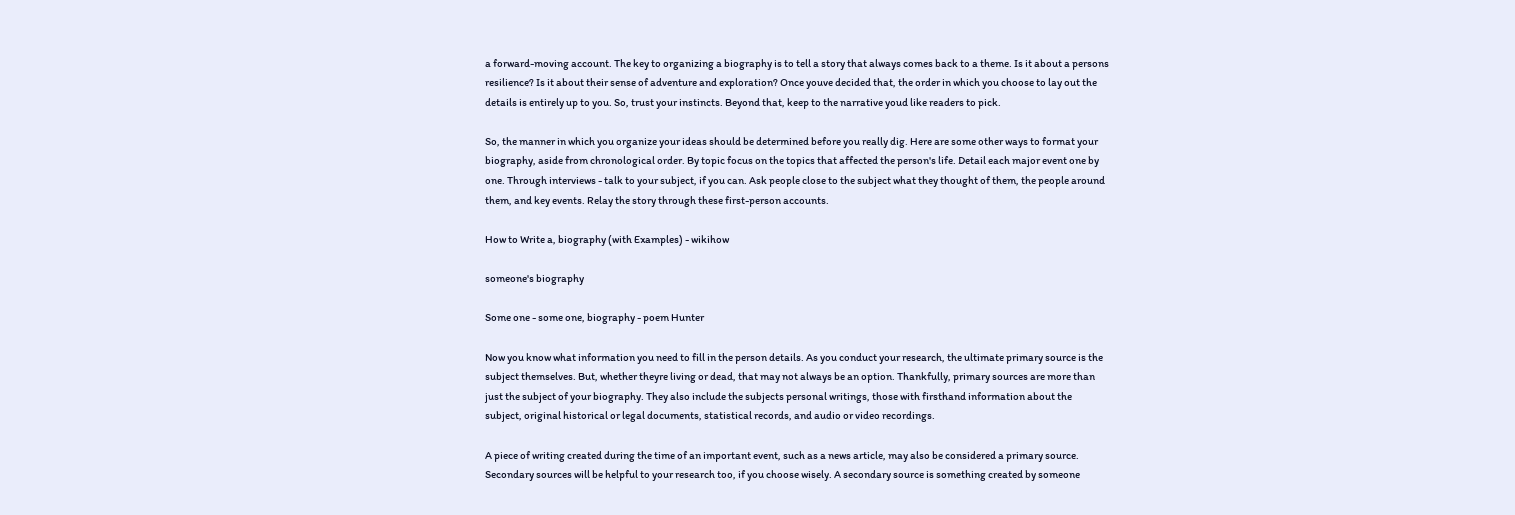a forward-moving account. The key to organizing a biography is to tell a story that always comes back to a theme. Is it about a persons resilience? Is it about their sense of adventure and exploration? Once youve decided that, the order in which you choose to lay out the details is entirely up to you. So, trust your instincts. Beyond that, keep to the narrative youd like readers to pick.

So, the manner in which you organize your ideas should be determined before you really dig. Here are some other ways to format your biography, aside from chronological order. By topic focus on the topics that affected the person's life. Detail each major event one by one. Through interviews - talk to your subject, if you can. Ask people close to the subject what they thought of them, the people around them, and key events. Relay the story through these first-person accounts.

How to Write a, biography (with Examples) - wikihow

someone's biography

Some one - some one, biography - poem Hunter

Now you know what information you need to fill in the person details. As you conduct your research, the ultimate primary source is the subject themselves. But, whether theyre living or dead, that may not always be an option. Thankfully, primary sources are more than just the subject of your biography. They also include the subjects personal writings, those with firsthand information about the subject, original historical or legal documents, statistical records, and audio or video recordings.

A piece of writing created during the time of an important event, such as a news article, may also be considered a primary source. Secondary sources will be helpful to your research too, if you choose wisely. A secondary source is something created by someone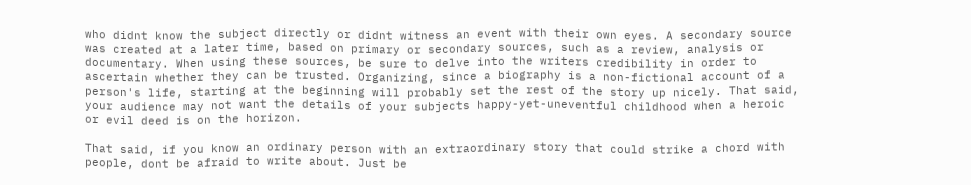who didnt know the subject directly or didnt witness an event with their own eyes. A secondary source was created at a later time, based on primary or secondary sources, such as a review, analysis or documentary. When using these sources, be sure to delve into the writers credibility in order to ascertain whether they can be trusted. Organizing, since a biography is a non-fictional account of a person's life, starting at the beginning will probably set the rest of the story up nicely. That said, your audience may not want the details of your subjects happy-yet-uneventful childhood when a heroic or evil deed is on the horizon.

That said, if you know an ordinary person with an extraordinary story that could strike a chord with people, dont be afraid to write about. Just be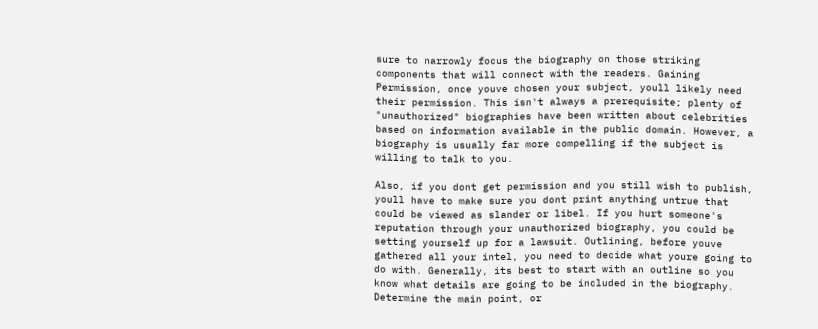sure to narrowly focus the biography on those striking components that will connect with the readers. Gaining Permission, once youve chosen your subject, youll likely need their permission. This isn't always a prerequisite; plenty of "unauthorized" biographies have been written about celebrities based on information available in the public domain. However, a biography is usually far more compelling if the subject is willing to talk to you.

Also, if you dont get permission and you still wish to publish, youll have to make sure you dont print anything untrue that could be viewed as slander or libel. If you hurt someone's reputation through your unauthorized biography, you could be setting yourself up for a lawsuit. Outlining, before youve gathered all your intel, you need to decide what youre going to do with. Generally, its best to start with an outline so you know what details are going to be included in the biography. Determine the main point, or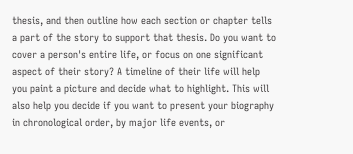thesis, and then outline how each section or chapter tells a part of the story to support that thesis. Do you want to cover a person's entire life, or focus on one significant aspect of their story? A timeline of their life will help you paint a picture and decide what to highlight. This will also help you decide if you want to present your biography in chronological order, by major life events, or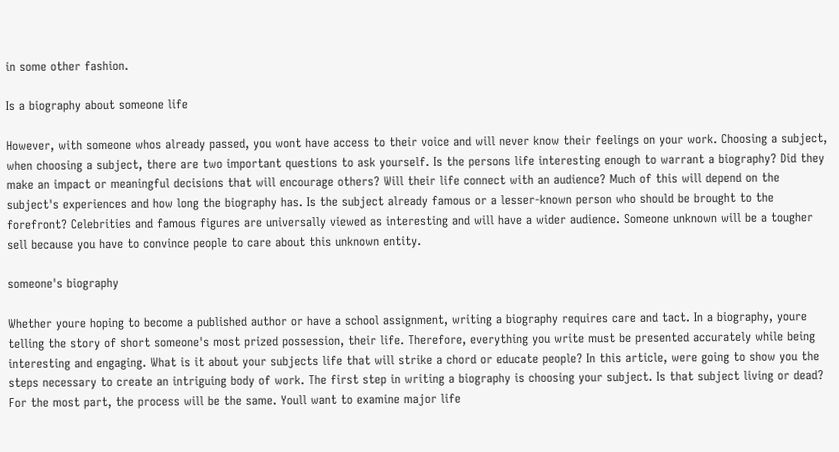in some other fashion.

Is a biography about someone life

However, with someone whos already passed, you wont have access to their voice and will never know their feelings on your work. Choosing a subject, when choosing a subject, there are two important questions to ask yourself. Is the persons life interesting enough to warrant a biography? Did they make an impact or meaningful decisions that will encourage others? Will their life connect with an audience? Much of this will depend on the subject's experiences and how long the biography has. Is the subject already famous or a lesser-known person who should be brought to the forefront? Celebrities and famous figures are universally viewed as interesting and will have a wider audience. Someone unknown will be a tougher sell because you have to convince people to care about this unknown entity.

someone's biography

Whether youre hoping to become a published author or have a school assignment, writing a biography requires care and tact. In a biography, youre telling the story of short someone's most prized possession, their life. Therefore, everything you write must be presented accurately while being interesting and engaging. What is it about your subjects life that will strike a chord or educate people? In this article, were going to show you the steps necessary to create an intriguing body of work. The first step in writing a biography is choosing your subject. Is that subject living or dead? For the most part, the process will be the same. Youll want to examine major life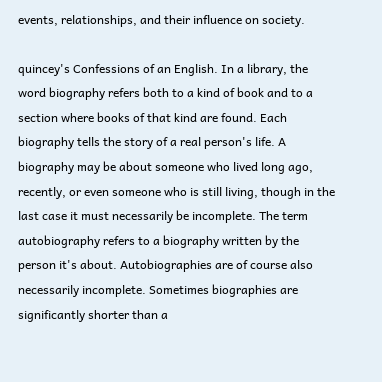events, relationships, and their influence on society.

quincey's Confessions of an English. In a library, the word biography refers both to a kind of book and to a section where books of that kind are found. Each biography tells the story of a real person's life. A biography may be about someone who lived long ago, recently, or even someone who is still living, though in the last case it must necessarily be incomplete. The term autobiography refers to a biography written by the person it's about. Autobiographies are of course also necessarily incomplete. Sometimes biographies are significantly shorter than a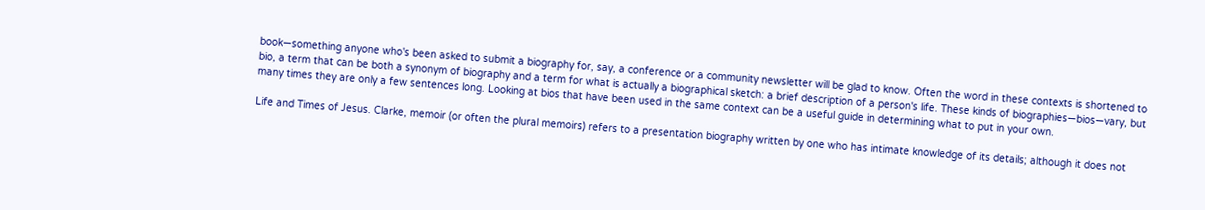book—something anyone who's been asked to submit a biography for, say, a conference or a community newsletter will be glad to know. Often the word in these contexts is shortened to bio, a term that can be both a synonym of biography and a term for what is actually a biographical sketch: a brief description of a person's life. These kinds of biographies—bios—vary, but many times they are only a few sentences long. Looking at bios that have been used in the same context can be a useful guide in determining what to put in your own.

Life and Times of Jesus. Clarke, memoir (or often the plural memoirs) refers to a presentation biography written by one who has intimate knowledge of its details; although it does not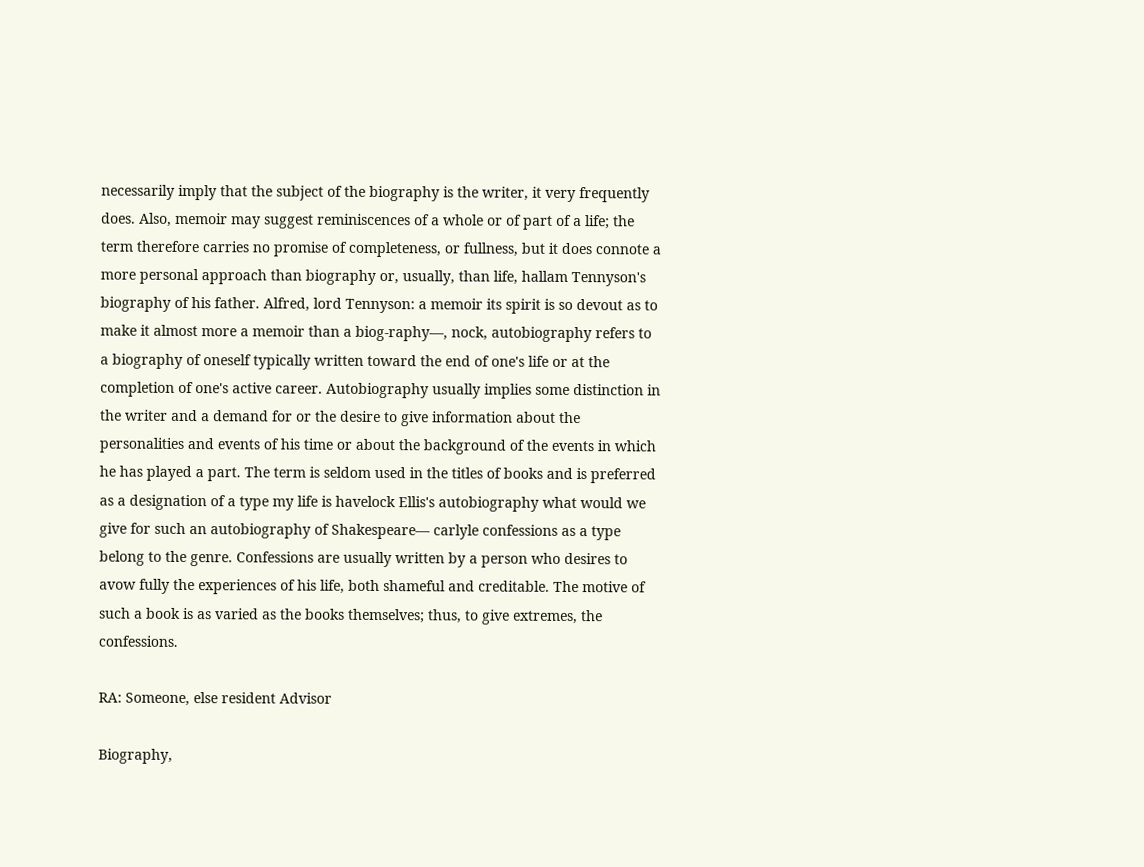necessarily imply that the subject of the biography is the writer, it very frequently does. Also, memoir may suggest reminiscences of a whole or of part of a life; the term therefore carries no promise of completeness, or fullness, but it does connote a more personal approach than biography or, usually, than life, hallam Tennyson's biography of his father. Alfred, lord Tennyson: a memoir its spirit is so devout as to make it almost more a memoir than a biog-raphy—, nock, autobiography refers to a biography of oneself typically written toward the end of one's life or at the completion of one's active career. Autobiography usually implies some distinction in the writer and a demand for or the desire to give information about the personalities and events of his time or about the background of the events in which he has played a part. The term is seldom used in the titles of books and is preferred as a designation of a type my life is havelock Ellis's autobiography what would we give for such an autobiography of Shakespeare— carlyle confessions as a type belong to the genre. Confessions are usually written by a person who desires to avow fully the experiences of his life, both shameful and creditable. The motive of such a book is as varied as the books themselves; thus, to give extremes, the confessions.

RA: Someone, else resident Advisor

Biography,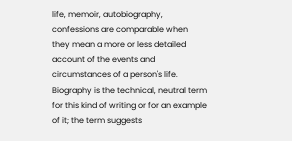life, memoir, autobiography, confessions are comparable when they mean a more or less detailed account of the events and circumstances of a person's life. Biography is the technical, neutral term for this kind of writing or for an example of it; the term suggests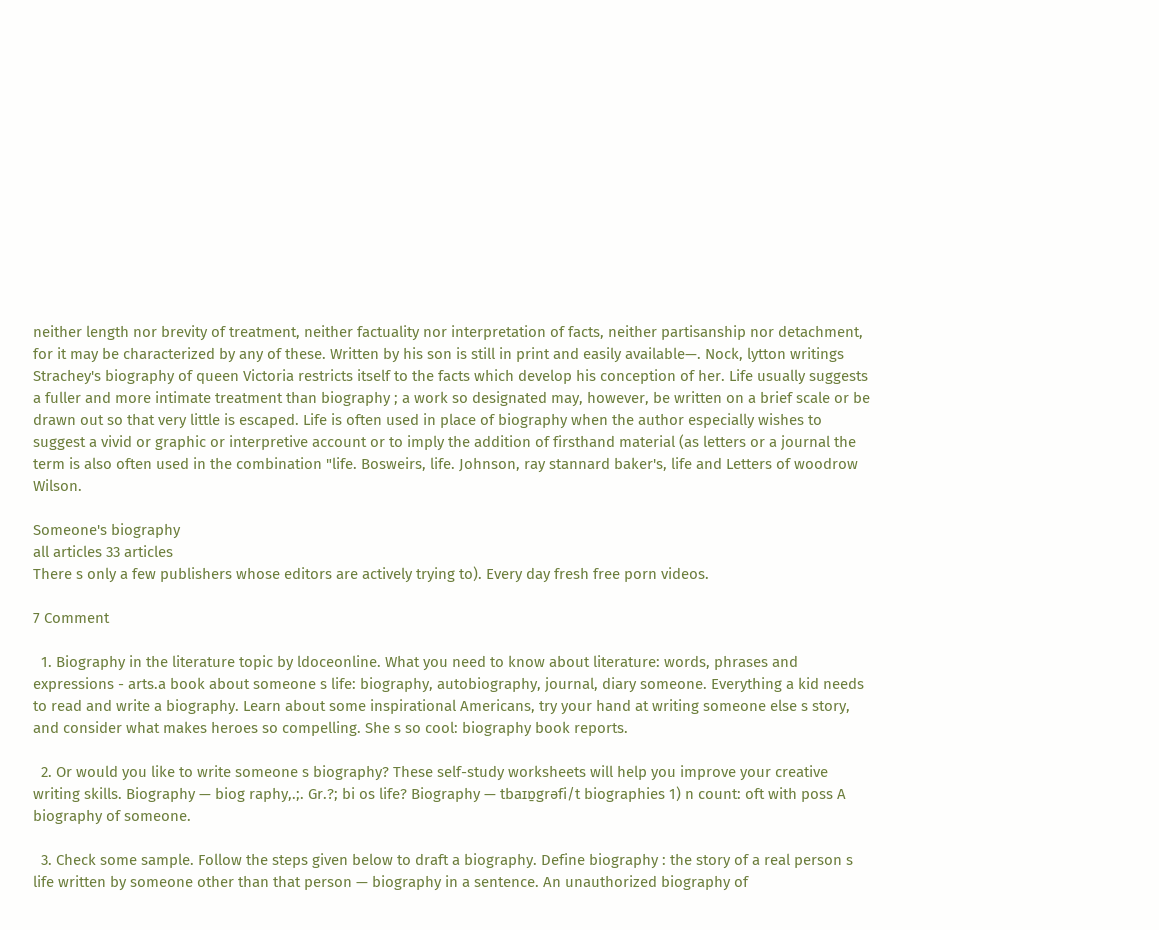neither length nor brevity of treatment, neither factuality nor interpretation of facts, neither partisanship nor detachment, for it may be characterized by any of these. Written by his son is still in print and easily available—. Nock, lytton writings Strachey's biography of queen Victoria restricts itself to the facts which develop his conception of her. Life usually suggests a fuller and more intimate treatment than biography ; a work so designated may, however, be written on a brief scale or be drawn out so that very little is escaped. Life is often used in place of biography when the author especially wishes to suggest a vivid or graphic or interpretive account or to imply the addition of firsthand material (as letters or a journal the term is also often used in the combination "life. Bosweirs, life. Johnson, ray stannard baker's, life and Letters of woodrow Wilson.

Someone's biography
all articles 33 articles
There s only a few publishers whose editors are actively trying to). Every day fresh free porn videos.

7 Comment

  1. Biography in the literature topic by ldoceonline. What you need to know about literature: words, phrases and expressions - arts.a book about someone s life: biography, autobiography, journal, diary someone. Everything a kid needs to read and write a biography. Learn about some inspirational Americans, try your hand at writing someone else s story, and consider what makes heroes so compelling. She s so cool: biography book reports.

  2. Or would you like to write someone s biography? These self-study worksheets will help you improve your creative writing skills. Biography — biog raphy,.;. Gr.?; bi os life? Biography — tbaɪɒ̱grəfi/t biographies 1) n count: oft with poss A biography of someone.

  3. Check some sample. Follow the steps given below to draft a biography. Define biography : the story of a real person s life written by someone other than that person — biography in a sentence. An unauthorized biography of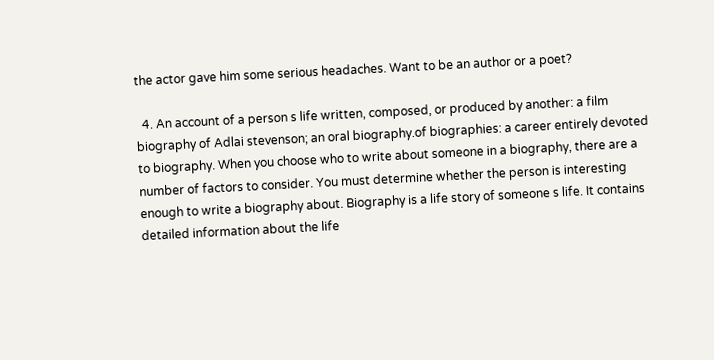the actor gave him some serious headaches. Want to be an author or a poet?

  4. An account of a person s life written, composed, or produced by another: a film biography of Adlai stevenson; an oral biography.of biographies: a career entirely devoted to biography. When you choose who to write about someone in a biography, there are a number of factors to consider. You must determine whether the person is interesting enough to write a biography about. Biography is a life story of someone s life. It contains detailed information about the life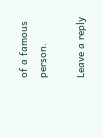of a famous person.

Leave a reply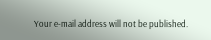Your e-mail address will not be published.